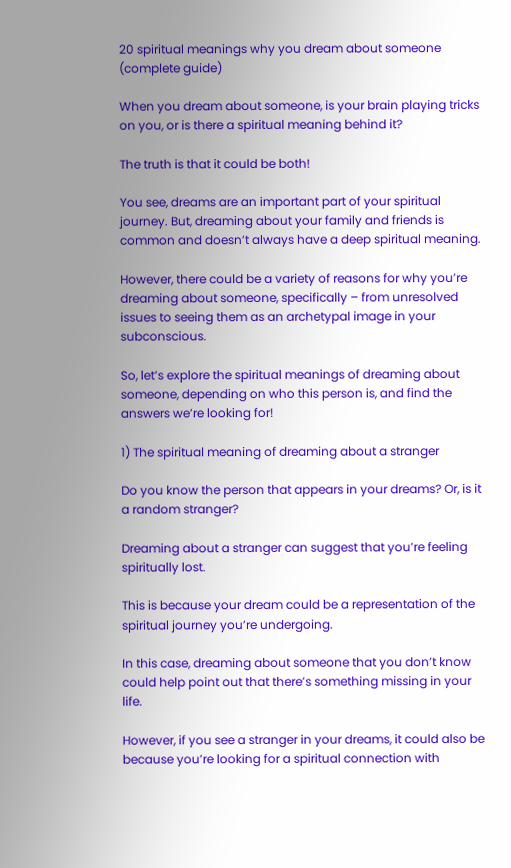20 spiritual meanings why you dream about someone (complete guide)

When you dream about someone, is your brain playing tricks on you, or is there a spiritual meaning behind it?

The truth is that it could be both!

You see, dreams are an important part of your spiritual journey. But, dreaming about your family and friends is common and doesn’t always have a deep spiritual meaning.

However, there could be a variety of reasons for why you’re dreaming about someone, specifically – from unresolved issues to seeing them as an archetypal image in your subconscious.

So, let’s explore the spiritual meanings of dreaming about someone, depending on who this person is, and find the answers we’re looking for!

1) The spiritual meaning of dreaming about a stranger

Do you know the person that appears in your dreams? Or, is it a random stranger?

Dreaming about a stranger can suggest that you’re feeling spiritually lost.

This is because your dream could be a representation of the spiritual journey you’re undergoing.

In this case, dreaming about someone that you don’t know could help point out that there’s something missing in your life.

However, if you see a stranger in your dreams, it could also be because you’re looking for a spiritual connection with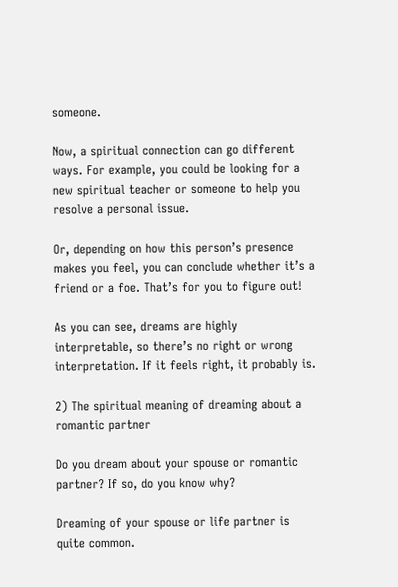someone.

Now, a spiritual connection can go different ways. For example, you could be looking for a new spiritual teacher or someone to help you resolve a personal issue.

Or, depending on how this person’s presence makes you feel, you can conclude whether it’s a friend or a foe. That’s for you to figure out!

As you can see, dreams are highly interpretable, so there’s no right or wrong interpretation. If it feels right, it probably is.

2) The spiritual meaning of dreaming about a romantic partner

Do you dream about your spouse or romantic partner? If so, do you know why?

Dreaming of your spouse or life partner is quite common.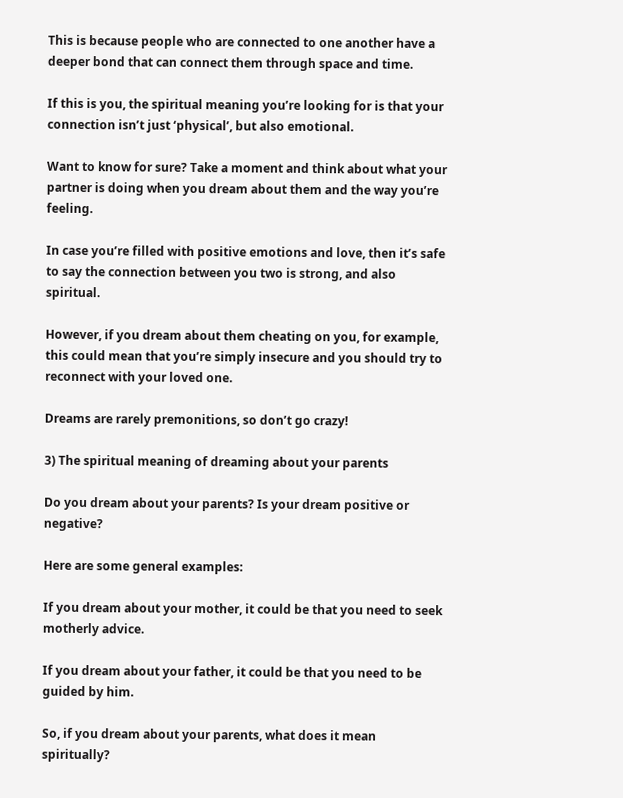This is because people who are connected to one another have a deeper bond that can connect them through space and time.

If this is you, the spiritual meaning you’re looking for is that your connection isn’t just ‘physical’, but also emotional.

Want to know for sure? Take a moment and think about what your partner is doing when you dream about them and the way you’re feeling.

In case you’re filled with positive emotions and love, then it’s safe to say the connection between you two is strong, and also spiritual.

However, if you dream about them cheating on you, for example, this could mean that you’re simply insecure and you should try to reconnect with your loved one.

Dreams are rarely premonitions, so don’t go crazy!

3) The spiritual meaning of dreaming about your parents

Do you dream about your parents? Is your dream positive or negative?

Here are some general examples:

If you dream about your mother, it could be that you need to seek motherly advice.

If you dream about your father, it could be that you need to be guided by him.

So, if you dream about your parents, what does it mean spiritually?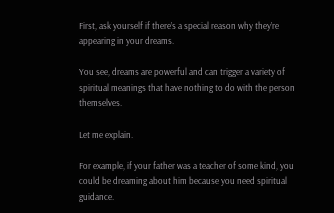First, ask yourself if there’s a special reason why they’re appearing in your dreams.

You see, dreams are powerful and can trigger a variety of spiritual meanings that have nothing to do with the person themselves.

Let me explain.

For example, if your father was a teacher of some kind, you could be dreaming about him because you need spiritual guidance.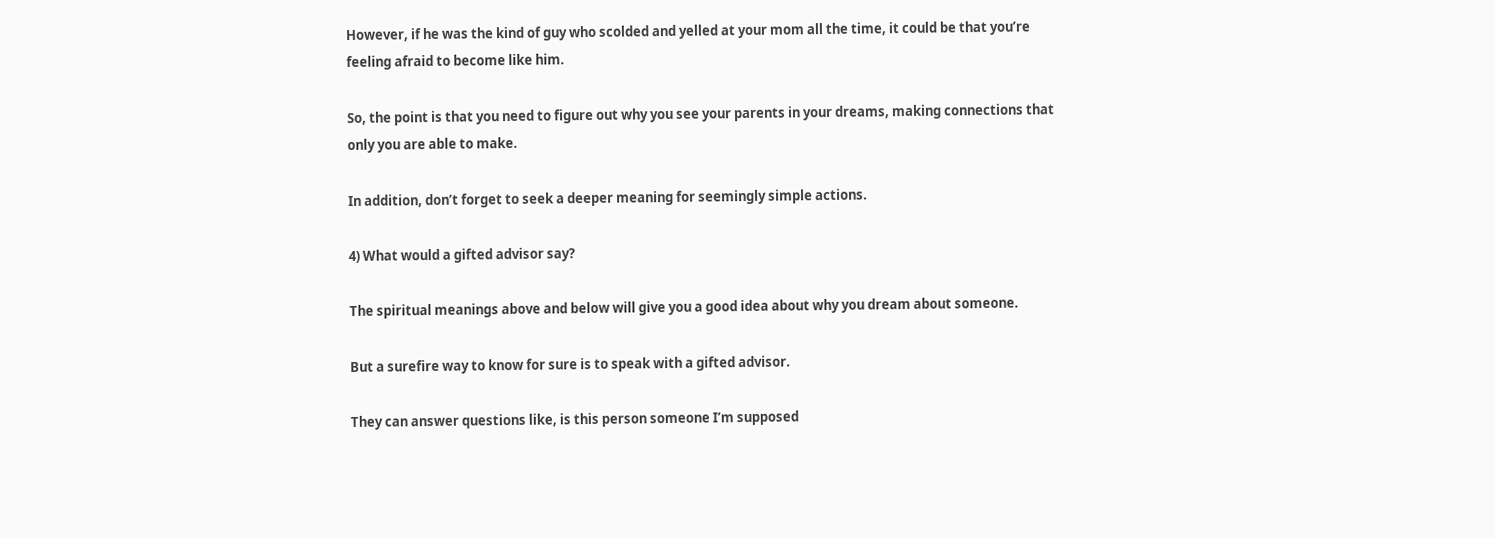However, if he was the kind of guy who scolded and yelled at your mom all the time, it could be that you’re feeling afraid to become like him.

So, the point is that you need to figure out why you see your parents in your dreams, making connections that only you are able to make.

In addition, don’t forget to seek a deeper meaning for seemingly simple actions.

4) What would a gifted advisor say?

The spiritual meanings above and below will give you a good idea about why you dream about someone.

But a surefire way to know for sure is to speak with a gifted advisor.

They can answer questions like, is this person someone I’m supposed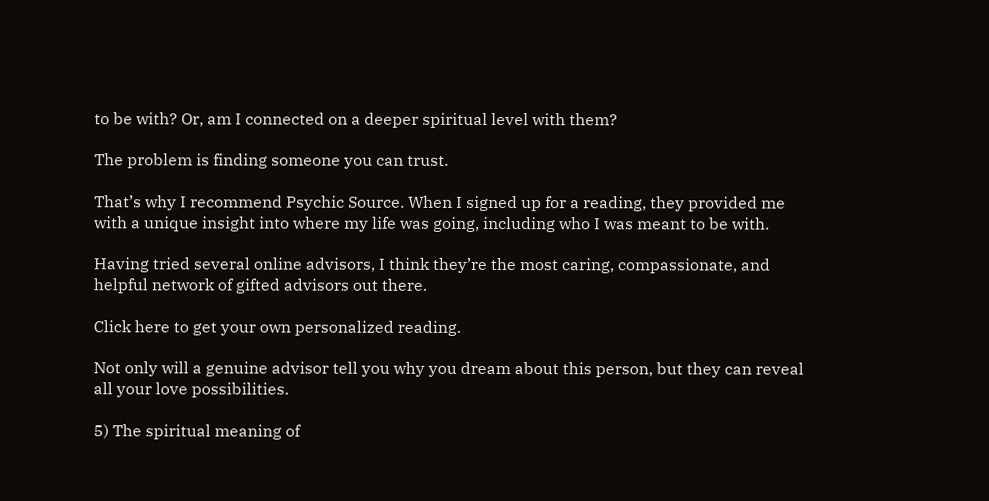to be with? Or, am I connected on a deeper spiritual level with them?

The problem is finding someone you can trust.

That’s why I recommend Psychic Source. When I signed up for a reading, they provided me with a unique insight into where my life was going, including who I was meant to be with.

Having tried several online advisors, I think they’re the most caring, compassionate, and helpful network of gifted advisors out there.

Click here to get your own personalized reading.

Not only will a genuine advisor tell you why you dream about this person, but they can reveal all your love possibilities.

5) The spiritual meaning of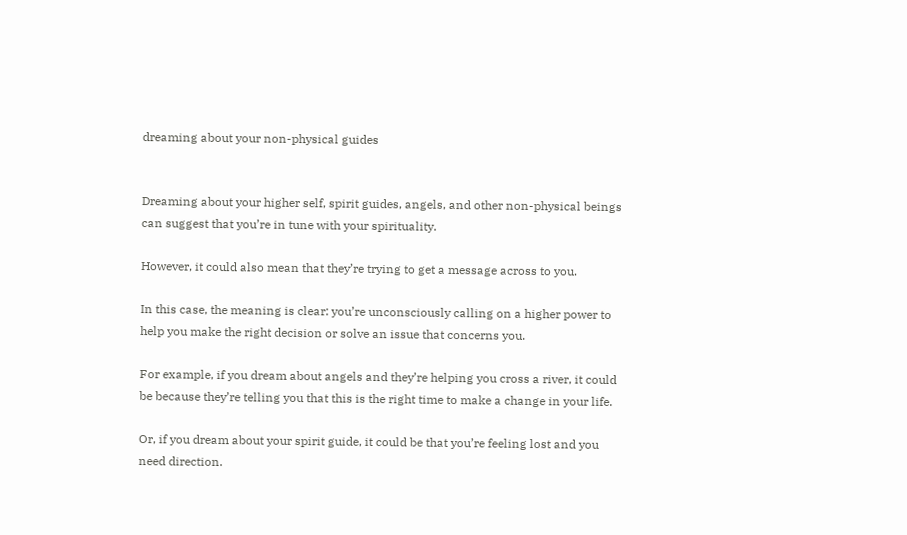dreaming about your non-physical guides


Dreaming about your higher self, spirit guides, angels, and other non-physical beings can suggest that you’re in tune with your spirituality.

However, it could also mean that they’re trying to get a message across to you.

In this case, the meaning is clear: you’re unconsciously calling on a higher power to help you make the right decision or solve an issue that concerns you.

For example, if you dream about angels and they’re helping you cross a river, it could be because they’re telling you that this is the right time to make a change in your life.

Or, if you dream about your spirit guide, it could be that you’re feeling lost and you need direction.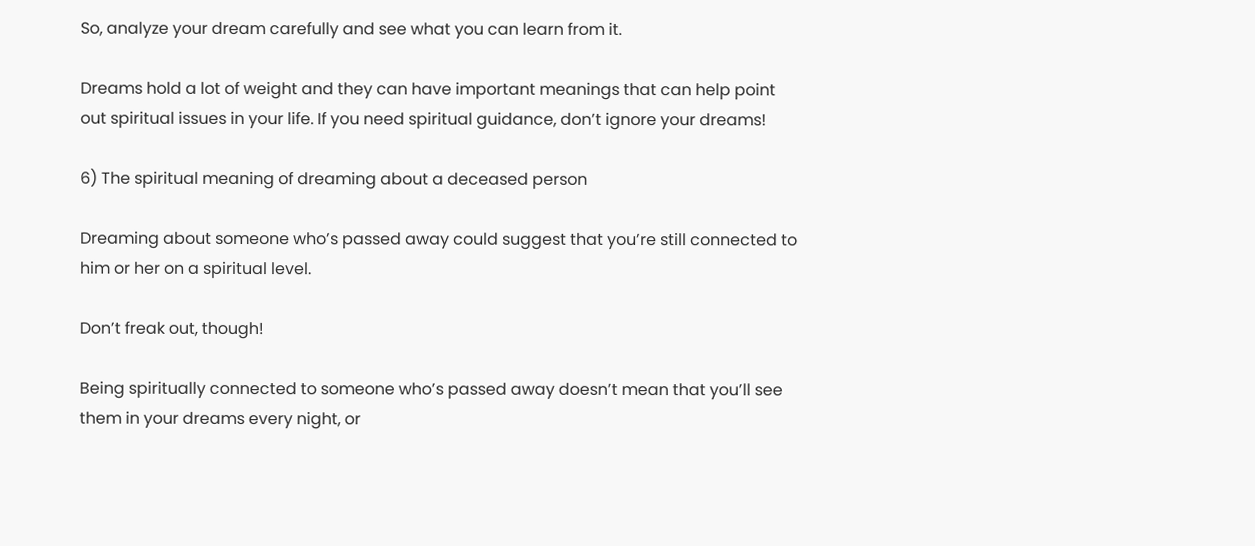So, analyze your dream carefully and see what you can learn from it.

Dreams hold a lot of weight and they can have important meanings that can help point out spiritual issues in your life. If you need spiritual guidance, don’t ignore your dreams!

6) The spiritual meaning of dreaming about a deceased person

Dreaming about someone who’s passed away could suggest that you’re still connected to him or her on a spiritual level.

Don’t freak out, though!

Being spiritually connected to someone who’s passed away doesn’t mean that you’ll see them in your dreams every night, or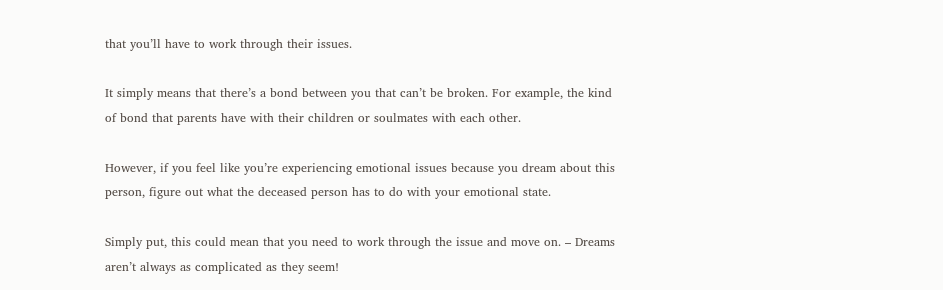that you’ll have to work through their issues.

It simply means that there’s a bond between you that can’t be broken. For example, the kind of bond that parents have with their children or soulmates with each other.

However, if you feel like you’re experiencing emotional issues because you dream about this person, figure out what the deceased person has to do with your emotional state.

Simply put, this could mean that you need to work through the issue and move on. – Dreams aren’t always as complicated as they seem!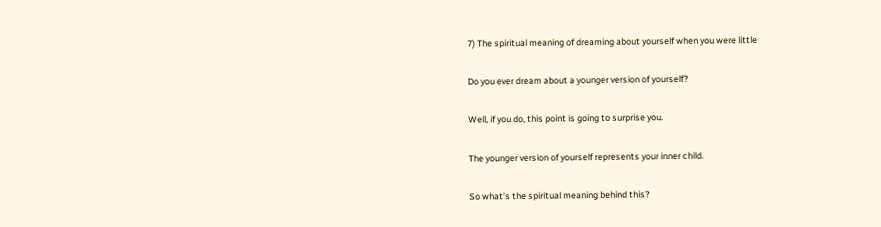7) The spiritual meaning of dreaming about yourself when you were little

Do you ever dream about a younger version of yourself?

Well, if you do, this point is going to surprise you.

The younger version of yourself represents your inner child.

So what’s the spiritual meaning behind this?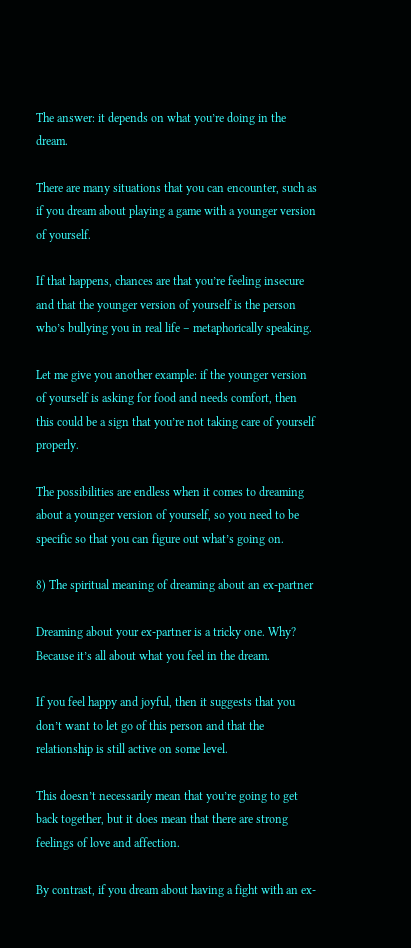The answer: it depends on what you’re doing in the dream.

There are many situations that you can encounter, such as if you dream about playing a game with a younger version of yourself.

If that happens, chances are that you’re feeling insecure and that the younger version of yourself is the person who’s bullying you in real life – metaphorically speaking.

Let me give you another example: if the younger version of yourself is asking for food and needs comfort, then this could be a sign that you’re not taking care of yourself properly.

The possibilities are endless when it comes to dreaming about a younger version of yourself, so you need to be specific so that you can figure out what’s going on.

8) The spiritual meaning of dreaming about an ex-partner

Dreaming about your ex-partner is a tricky one. Why? Because it’s all about what you feel in the dream.

If you feel happy and joyful, then it suggests that you don’t want to let go of this person and that the relationship is still active on some level.

This doesn’t necessarily mean that you’re going to get back together, but it does mean that there are strong feelings of love and affection.

By contrast, if you dream about having a fight with an ex-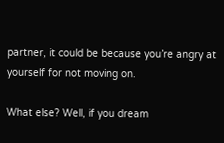partner, it could be because you’re angry at yourself for not moving on.

What else? Well, if you dream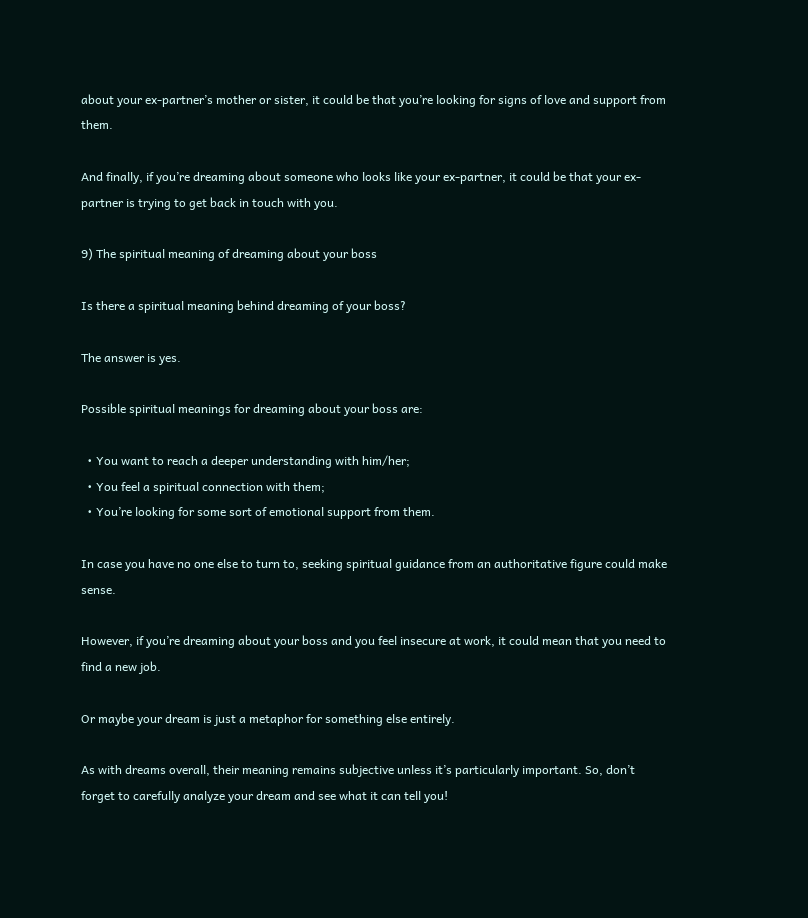about your ex-partner’s mother or sister, it could be that you’re looking for signs of love and support from them.

And finally, if you’re dreaming about someone who looks like your ex-partner, it could be that your ex-partner is trying to get back in touch with you.

9) The spiritual meaning of dreaming about your boss

Is there a spiritual meaning behind dreaming of your boss?

The answer is yes.

Possible spiritual meanings for dreaming about your boss are:

  • You want to reach a deeper understanding with him/her;
  • You feel a spiritual connection with them;
  • You’re looking for some sort of emotional support from them.

In case you have no one else to turn to, seeking spiritual guidance from an authoritative figure could make sense.

However, if you’re dreaming about your boss and you feel insecure at work, it could mean that you need to find a new job.

Or maybe your dream is just a metaphor for something else entirely.

As with dreams overall, their meaning remains subjective unless it’s particularly important. So, don’t forget to carefully analyze your dream and see what it can tell you!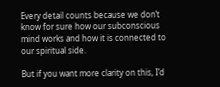Every detail counts because we don’t know for sure how our subconscious mind works and how it is connected to our spiritual side.

But if you want more clarity on this, I’d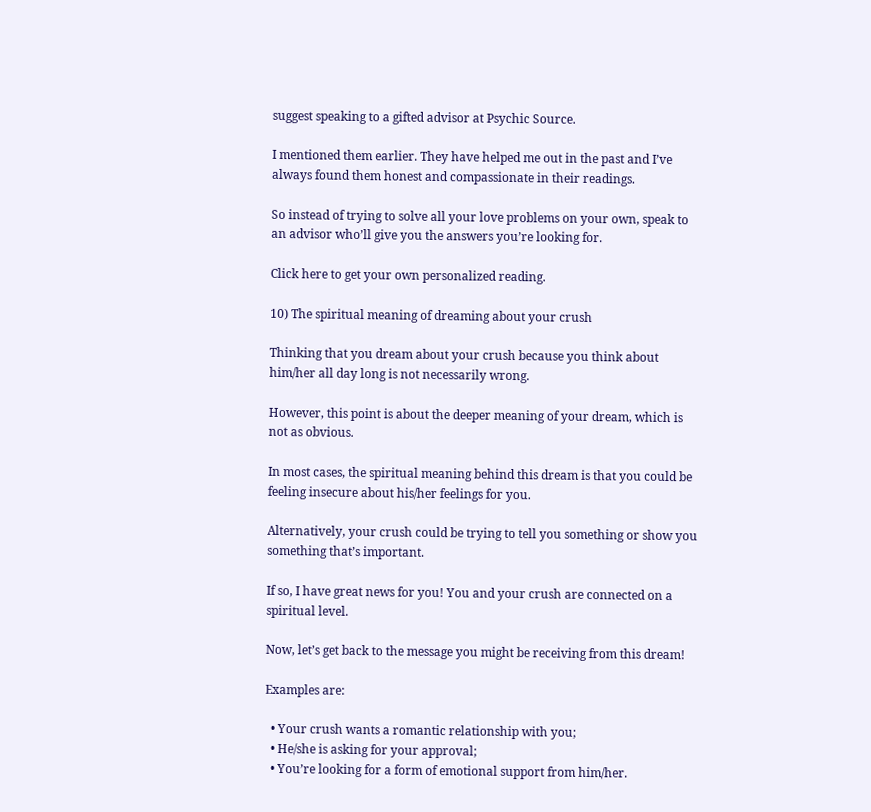suggest speaking to a gifted advisor at Psychic Source.

I mentioned them earlier. They have helped me out in the past and I’ve always found them honest and compassionate in their readings.

So instead of trying to solve all your love problems on your own, speak to an advisor who’ll give you the answers you’re looking for.

Click here to get your own personalized reading.

10) The spiritual meaning of dreaming about your crush

Thinking that you dream about your crush because you think about him/her all day long is not necessarily wrong.

However, this point is about the deeper meaning of your dream, which is not as obvious.

In most cases, the spiritual meaning behind this dream is that you could be feeling insecure about his/her feelings for you.

Alternatively, your crush could be trying to tell you something or show you something that’s important.

If so, I have great news for you! You and your crush are connected on a spiritual level.

Now, let’s get back to the message you might be receiving from this dream!

Examples are:

  • Your crush wants a romantic relationship with you;
  • He/she is asking for your approval;
  • You’re looking for a form of emotional support from him/her.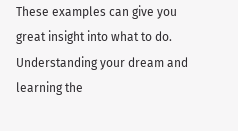These examples can give you great insight into what to do. Understanding your dream and learning the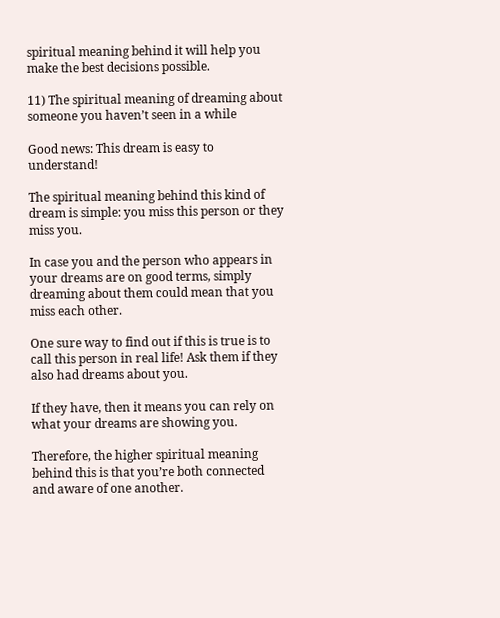spiritual meaning behind it will help you make the best decisions possible.

11) The spiritual meaning of dreaming about someone you haven’t seen in a while

Good news: This dream is easy to understand!

The spiritual meaning behind this kind of dream is simple: you miss this person or they miss you.

In case you and the person who appears in your dreams are on good terms, simply dreaming about them could mean that you miss each other.

One sure way to find out if this is true is to call this person in real life! Ask them if they also had dreams about you.

If they have, then it means you can rely on what your dreams are showing you.

Therefore, the higher spiritual meaning behind this is that you’re both connected and aware of one another.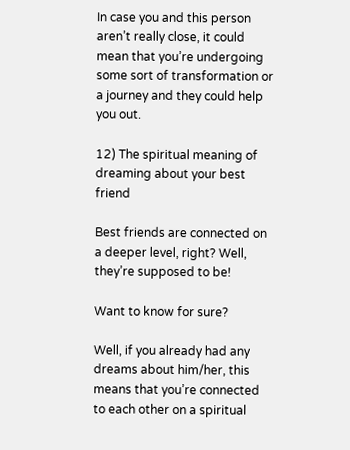In case you and this person aren’t really close, it could mean that you’re undergoing some sort of transformation or a journey and they could help you out.

12) The spiritual meaning of dreaming about your best friend

Best friends are connected on a deeper level, right? Well, they’re supposed to be!

Want to know for sure?

Well, if you already had any dreams about him/her, this means that you’re connected to each other on a spiritual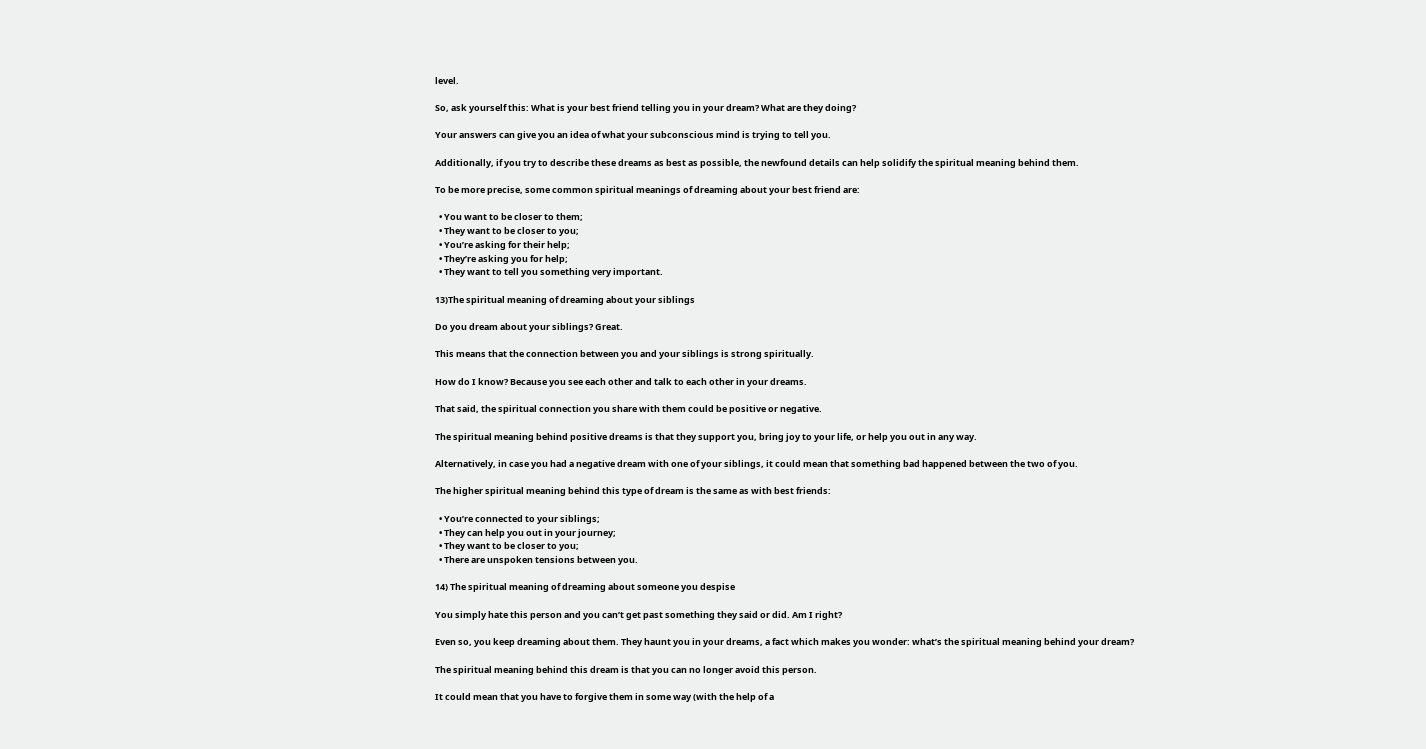level.

So, ask yourself this: What is your best friend telling you in your dream? What are they doing?

Your answers can give you an idea of what your subconscious mind is trying to tell you.

Additionally, if you try to describe these dreams as best as possible, the newfound details can help solidify the spiritual meaning behind them.

To be more precise, some common spiritual meanings of dreaming about your best friend are:

  • You want to be closer to them;
  • They want to be closer to you;
  • You’re asking for their help;
  • They’re asking you for help;
  • They want to tell you something very important.

13)The spiritual meaning of dreaming about your siblings

Do you dream about your siblings? Great.

This means that the connection between you and your siblings is strong spiritually.

How do I know? Because you see each other and talk to each other in your dreams.

That said, the spiritual connection you share with them could be positive or negative.

The spiritual meaning behind positive dreams is that they support you, bring joy to your life, or help you out in any way.

Alternatively, in case you had a negative dream with one of your siblings, it could mean that something bad happened between the two of you.

The higher spiritual meaning behind this type of dream is the same as with best friends:

  • You’re connected to your siblings;
  • They can help you out in your journey;
  • They want to be closer to you;
  • There are unspoken tensions between you.

14) The spiritual meaning of dreaming about someone you despise

You simply hate this person and you can’t get past something they said or did. Am I right?

Even so, you keep dreaming about them. They haunt you in your dreams, a fact which makes you wonder: what’s the spiritual meaning behind your dream?

The spiritual meaning behind this dream is that you can no longer avoid this person.

It could mean that you have to forgive them in some way (with the help of a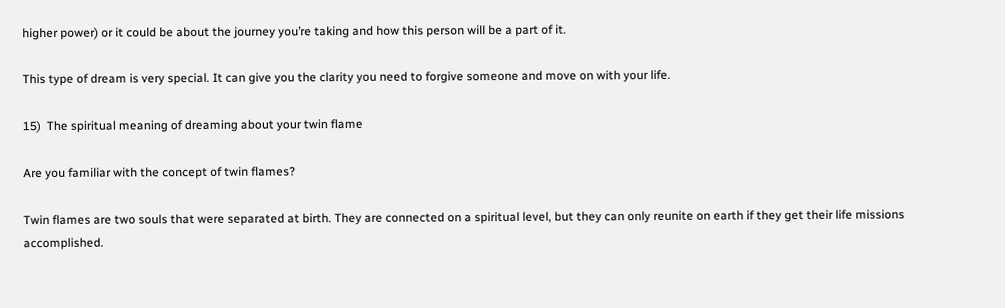higher power) or it could be about the journey you’re taking and how this person will be a part of it.

This type of dream is very special. It can give you the clarity you need to forgive someone and move on with your life.

15)  The spiritual meaning of dreaming about your twin flame

Are you familiar with the concept of twin flames?

Twin flames are two souls that were separated at birth. They are connected on a spiritual level, but they can only reunite on earth if they get their life missions accomplished.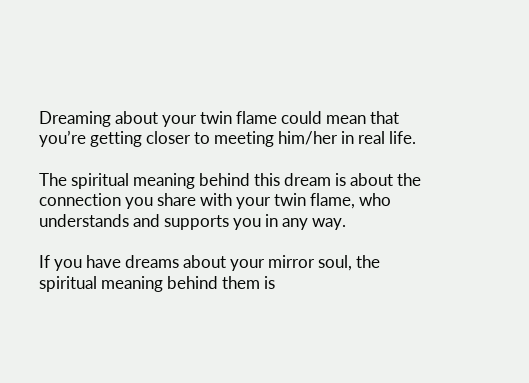Dreaming about your twin flame could mean that you’re getting closer to meeting him/her in real life.

The spiritual meaning behind this dream is about the connection you share with your twin flame, who understands and supports you in any way.

If you have dreams about your mirror soul, the spiritual meaning behind them is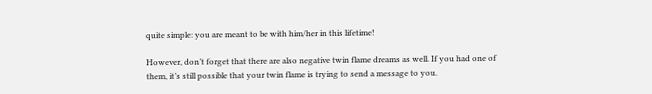quite simple: you are meant to be with him/her in this lifetime!

However, don’t forget that there are also negative twin flame dreams as well. If you had one of them, it’s still possible that your twin flame is trying to send a message to you.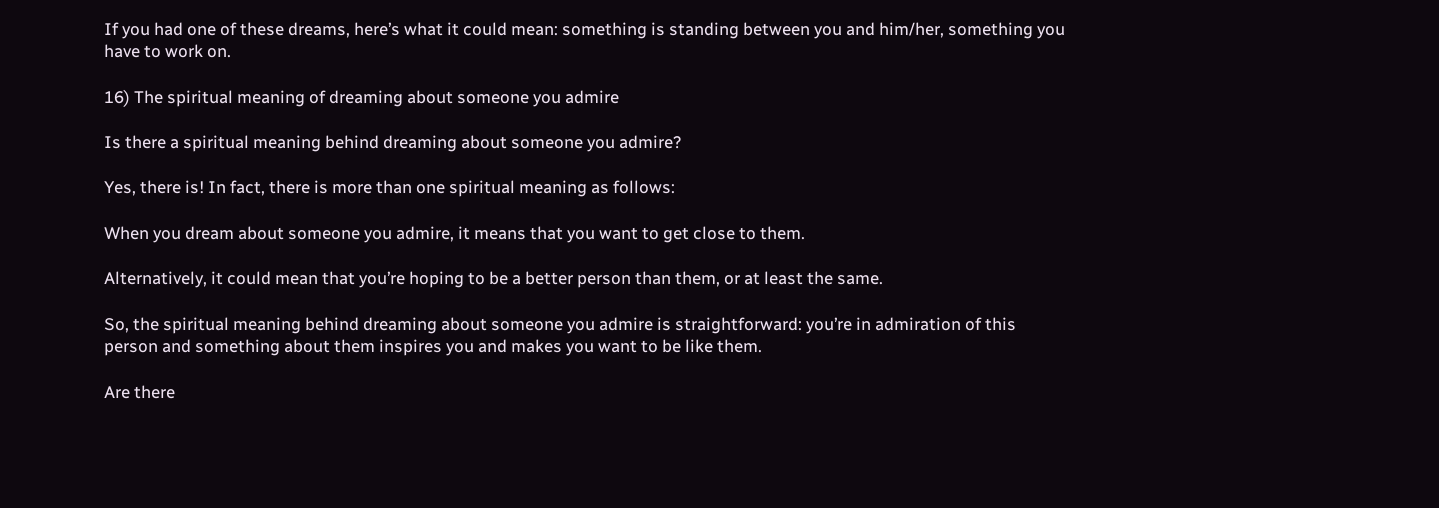If you had one of these dreams, here’s what it could mean: something is standing between you and him/her, something you have to work on.

16) The spiritual meaning of dreaming about someone you admire

Is there a spiritual meaning behind dreaming about someone you admire?

Yes, there is! In fact, there is more than one spiritual meaning as follows:

When you dream about someone you admire, it means that you want to get close to them.

Alternatively, it could mean that you’re hoping to be a better person than them, or at least the same.

So, the spiritual meaning behind dreaming about someone you admire is straightforward: you’re in admiration of this person and something about them inspires you and makes you want to be like them.

Are there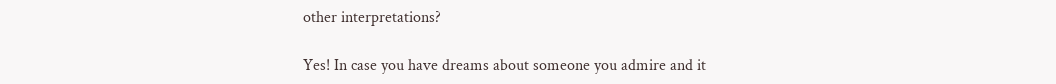other interpretations?

Yes! In case you have dreams about someone you admire and it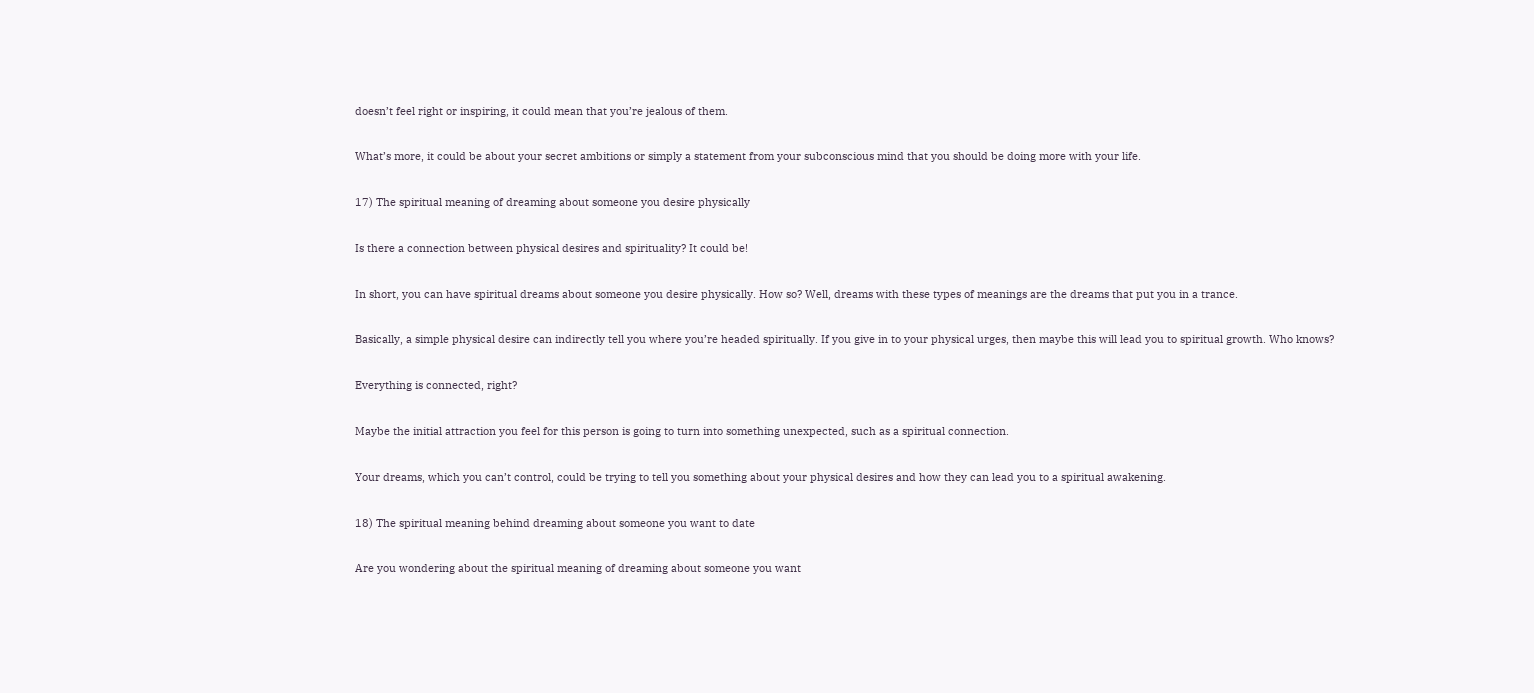doesn’t feel right or inspiring, it could mean that you’re jealous of them.

What’s more, it could be about your secret ambitions or simply a statement from your subconscious mind that you should be doing more with your life.

17) The spiritual meaning of dreaming about someone you desire physically

Is there a connection between physical desires and spirituality? It could be!

In short, you can have spiritual dreams about someone you desire physically. How so? Well, dreams with these types of meanings are the dreams that put you in a trance.

Basically, a simple physical desire can indirectly tell you where you’re headed spiritually. If you give in to your physical urges, then maybe this will lead you to spiritual growth. Who knows?

Everything is connected, right?

Maybe the initial attraction you feel for this person is going to turn into something unexpected, such as a spiritual connection.

Your dreams, which you can’t control, could be trying to tell you something about your physical desires and how they can lead you to a spiritual awakening.

18) The spiritual meaning behind dreaming about someone you want to date

Are you wondering about the spiritual meaning of dreaming about someone you want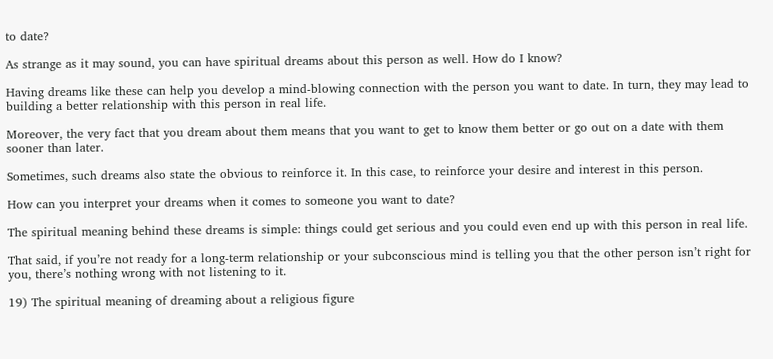to date?

As strange as it may sound, you can have spiritual dreams about this person as well. How do I know?

Having dreams like these can help you develop a mind-blowing connection with the person you want to date. In turn, they may lead to building a better relationship with this person in real life.

Moreover, the very fact that you dream about them means that you want to get to know them better or go out on a date with them sooner than later.

Sometimes, such dreams also state the obvious to reinforce it. In this case, to reinforce your desire and interest in this person.

How can you interpret your dreams when it comes to someone you want to date?

The spiritual meaning behind these dreams is simple: things could get serious and you could even end up with this person in real life.

That said, if you’re not ready for a long-term relationship or your subconscious mind is telling you that the other person isn’t right for you, there’s nothing wrong with not listening to it.

19) The spiritual meaning of dreaming about a religious figure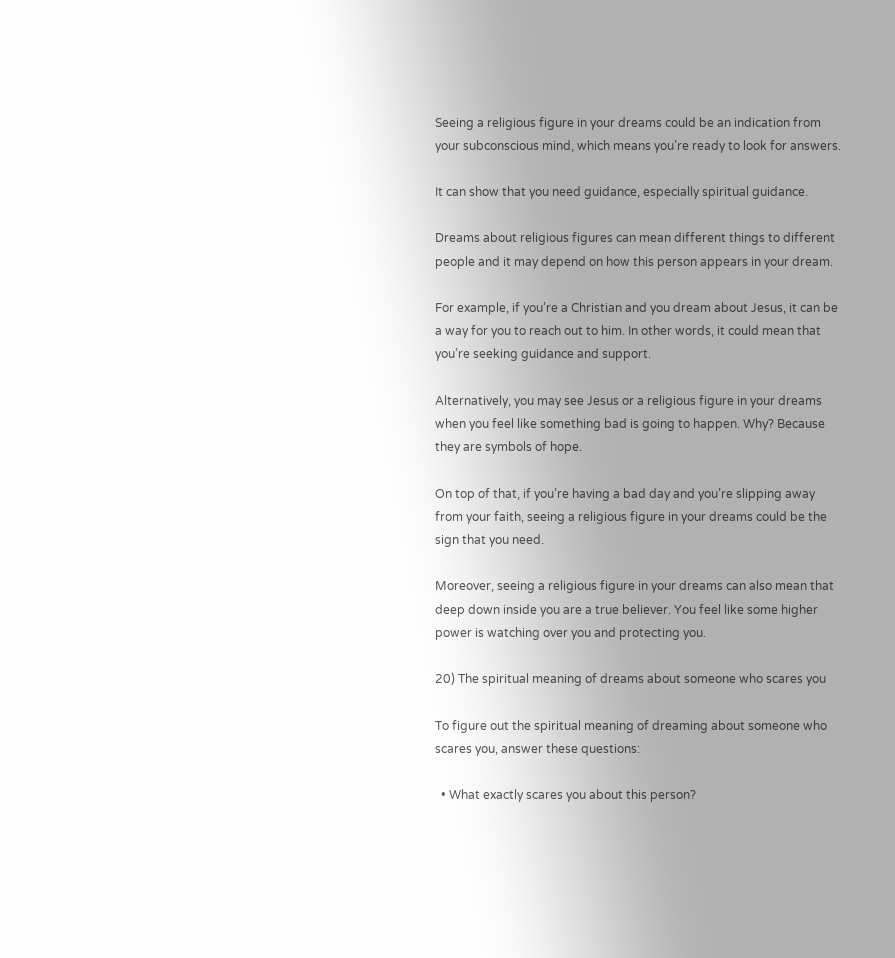Seeing a religious figure in your dreams could be an indication from your subconscious mind, which means you’re ready to look for answers.

It can show that you need guidance, especially spiritual guidance.

Dreams about religious figures can mean different things to different people and it may depend on how this person appears in your dream.

For example, if you’re a Christian and you dream about Jesus, it can be a way for you to reach out to him. In other words, it could mean that you’re seeking guidance and support.

Alternatively, you may see Jesus or a religious figure in your dreams when you feel like something bad is going to happen. Why? Because they are symbols of hope.

On top of that, if you’re having a bad day and you’re slipping away from your faith, seeing a religious figure in your dreams could be the sign that you need.

Moreover, seeing a religious figure in your dreams can also mean that deep down inside you are a true believer. You feel like some higher power is watching over you and protecting you.

20) The spiritual meaning of dreams about someone who scares you

To figure out the spiritual meaning of dreaming about someone who scares you, answer these questions:

  • What exactly scares you about this person?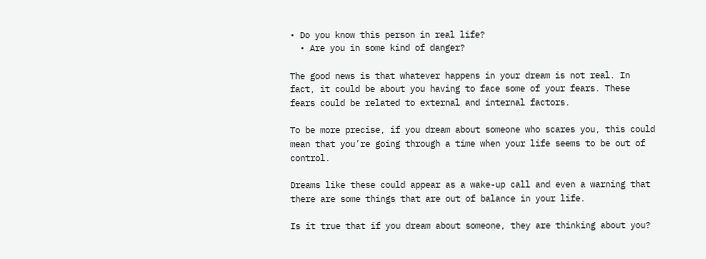• Do you know this person in real life?
  • Are you in some kind of danger?

The good news is that whatever happens in your dream is not real. In fact, it could be about you having to face some of your fears. These fears could be related to external and internal factors.

To be more precise, if you dream about someone who scares you, this could mean that you’re going through a time when your life seems to be out of control.

Dreams like these could appear as a wake-up call and even a warning that there are some things that are out of balance in your life.

Is it true that if you dream about someone, they are thinking about you?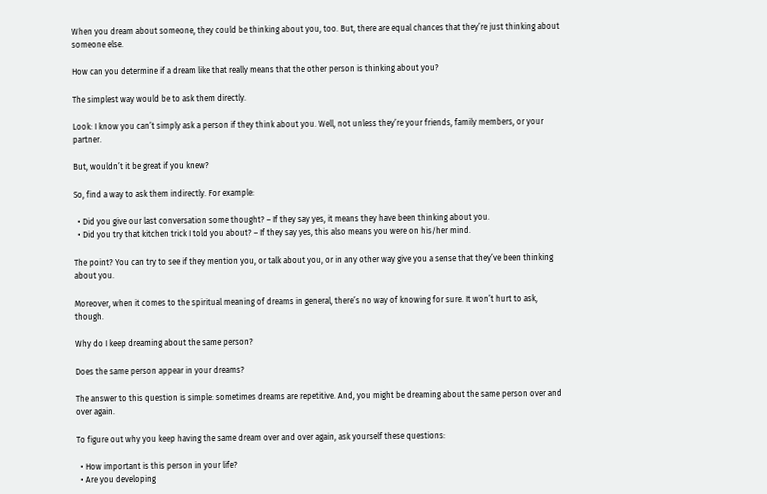When you dream about someone, they could be thinking about you, too. But, there are equal chances that they’re just thinking about someone else.

How can you determine if a dream like that really means that the other person is thinking about you?

The simplest way would be to ask them directly.

Look: I know you can’t simply ask a person if they think about you. Well, not unless they’re your friends, family members, or your partner.

But, wouldn’t it be great if you knew?

So, find a way to ask them indirectly. For example:

  • Did you give our last conversation some thought? – If they say yes, it means they have been thinking about you.
  • Did you try that kitchen trick I told you about? – If they say yes, this also means you were on his/her mind.

The point? You can try to see if they mention you, or talk about you, or in any other way give you a sense that they’ve been thinking about you.

Moreover, when it comes to the spiritual meaning of dreams in general, there’s no way of knowing for sure. It won’t hurt to ask, though.

Why do I keep dreaming about the same person?

Does the same person appear in your dreams?

The answer to this question is simple: sometimes dreams are repetitive. And, you might be dreaming about the same person over and over again.

To figure out why you keep having the same dream over and over again, ask yourself these questions:

  • How important is this person in your life?
  • Are you developing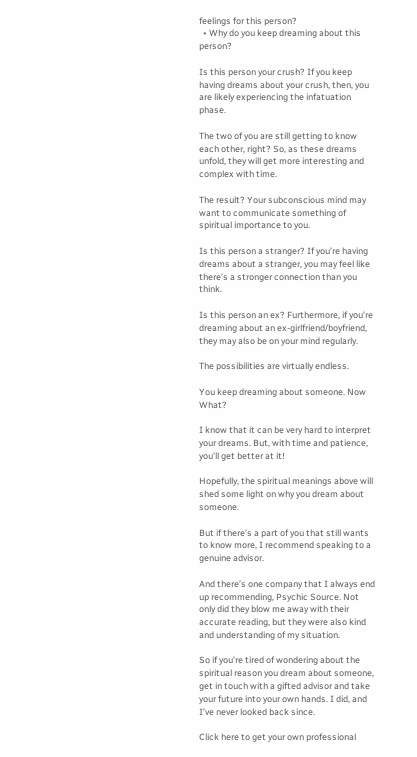feelings for this person?
  • Why do you keep dreaming about this person?

Is this person your crush? If you keep having dreams about your crush, then, you are likely experiencing the infatuation phase.

The two of you are still getting to know each other, right? So, as these dreams unfold, they will get more interesting and complex with time.

The result? Your subconscious mind may want to communicate something of spiritual importance to you.

Is this person a stranger? If you’re having dreams about a stranger, you may feel like there’s a stronger connection than you think.

Is this person an ex? Furthermore, if you’re dreaming about an ex-girlfriend/boyfriend, they may also be on your mind regularly.

The possibilities are virtually endless.

You keep dreaming about someone. Now What?

I know that it can be very hard to interpret your dreams. But, with time and patience, you’ll get better at it!

Hopefully, the spiritual meanings above will shed some light on why you dream about someone.

But if there’s a part of you that still wants to know more, I recommend speaking to a genuine advisor.

And there’s one company that I always end up recommending, Psychic Source. Not only did they blow me away with their accurate reading, but they were also kind and understanding of my situation.

So if you’re tired of wondering about the spiritual reason you dream about someone, get in touch with a gifted advisor and take your future into your own hands. I did, and I’ve never looked back since.

Click here to get your own professional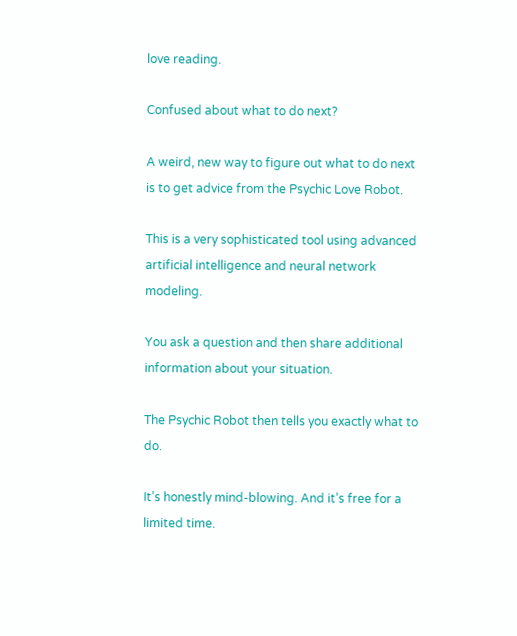love reading.

Confused about what to do next?

A weird, new way to figure out what to do next is to get advice from the Psychic Love Robot.

This is a very sophisticated tool using advanced artificial intelligence and neural network modeling.

You ask a question and then share additional information about your situation.

The Psychic Robot then tells you exactly what to do.

It’s honestly mind-blowing. And it’s free for a limited time.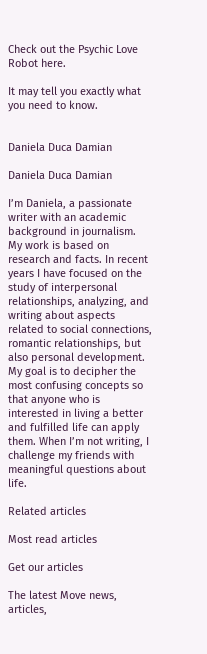Check out the Psychic Love Robot here.

It may tell you exactly what you need to know.


Daniela Duca Damian

Daniela Duca Damian

I’m Daniela, a passionate writer with an academic background in journalism. My work is based on research and facts. In recent years I have focused on the study of interpersonal relationships, analyzing, and writing about aspects related to social connections, romantic relationships, but also personal development. My goal is to decipher the most confusing concepts so that anyone who is interested in living a better and fulfilled life can apply them. When I’m not writing, I challenge my friends with meaningful questions about life.

Related articles

Most read articles

Get our articles

The latest Move news, articles,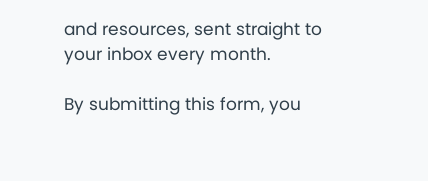and resources, sent straight to your inbox every month.

By submitting this form, you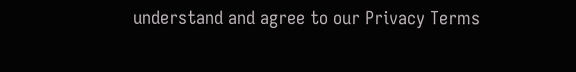understand and agree to our Privacy Terms